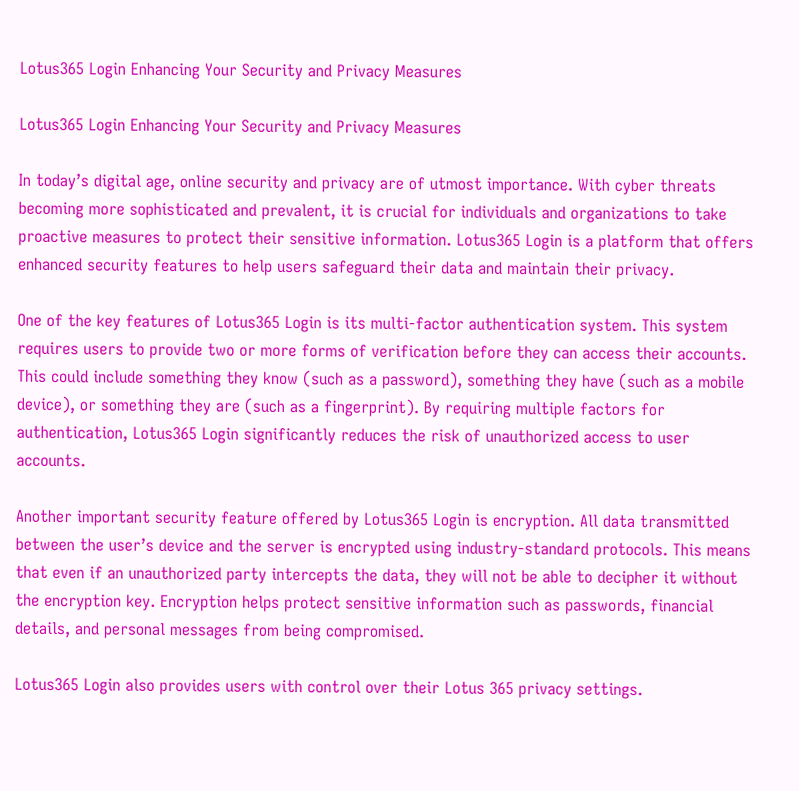Lotus365 Login Enhancing Your Security and Privacy Measures

Lotus365 Login Enhancing Your Security and Privacy Measures

In today’s digital age, online security and privacy are of utmost importance. With cyber threats becoming more sophisticated and prevalent, it is crucial for individuals and organizations to take proactive measures to protect their sensitive information. Lotus365 Login is a platform that offers enhanced security features to help users safeguard their data and maintain their privacy.

One of the key features of Lotus365 Login is its multi-factor authentication system. This system requires users to provide two or more forms of verification before they can access their accounts. This could include something they know (such as a password), something they have (such as a mobile device), or something they are (such as a fingerprint). By requiring multiple factors for authentication, Lotus365 Login significantly reduces the risk of unauthorized access to user accounts.

Another important security feature offered by Lotus365 Login is encryption. All data transmitted between the user’s device and the server is encrypted using industry-standard protocols. This means that even if an unauthorized party intercepts the data, they will not be able to decipher it without the encryption key. Encryption helps protect sensitive information such as passwords, financial details, and personal messages from being compromised.

Lotus365 Login also provides users with control over their Lotus 365 privacy settings.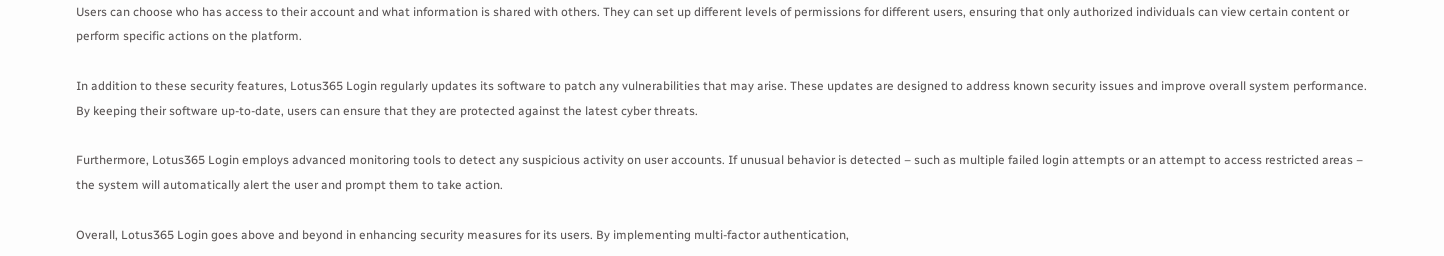Users can choose who has access to their account and what information is shared with others. They can set up different levels of permissions for different users, ensuring that only authorized individuals can view certain content or perform specific actions on the platform.

In addition to these security features, Lotus365 Login regularly updates its software to patch any vulnerabilities that may arise. These updates are designed to address known security issues and improve overall system performance. By keeping their software up-to-date, users can ensure that they are protected against the latest cyber threats.

Furthermore, Lotus365 Login employs advanced monitoring tools to detect any suspicious activity on user accounts. If unusual behavior is detected – such as multiple failed login attempts or an attempt to access restricted areas – the system will automatically alert the user and prompt them to take action.

Overall, Lotus365 Login goes above and beyond in enhancing security measures for its users. By implementing multi-factor authentication,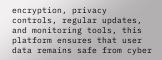encryption, privacy controls, regular updates, and monitoring tools, this platform ensures that user data remains safe from cyber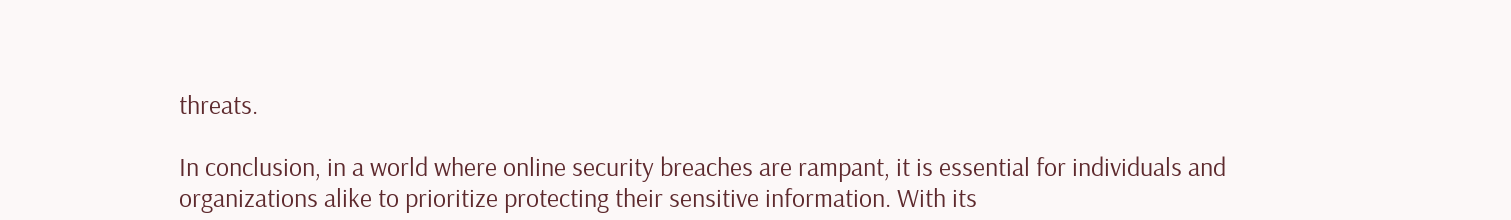threats.

In conclusion, in a world where online security breaches are rampant, it is essential for individuals and organizations alike to prioritize protecting their sensitive information. With its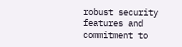robust security features and commitment to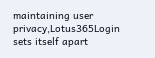maintaining user privacy,Lotus365Login sets itself apart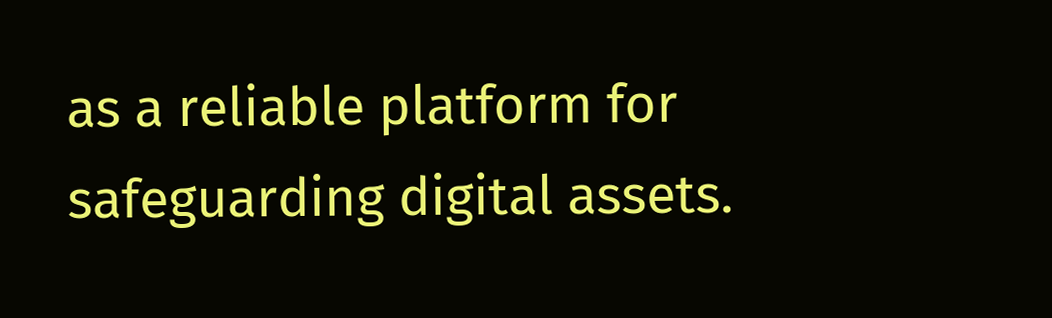as a reliable platform for safeguarding digital assets.